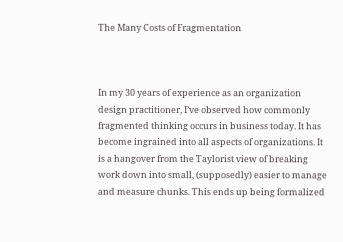The Many Costs of Fragmentation



In my 30 years of experience as an organization design practitioner, I’ve observed how commonly fragmented thinking occurs in business today. It has become ingrained into all aspects of organizations. It is a hangover from the Taylorist view of breaking work down into small, (supposedly) easier to manage and measure chunks. This ends up being formalized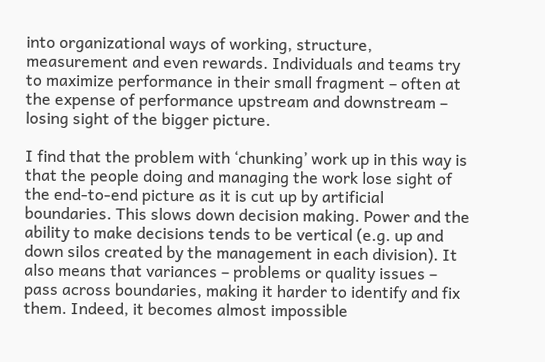into organizational ways of working, structure, measurement and even rewards. Individuals and teams try to maximize performance in their small fragment – often at the expense of performance upstream and downstream – losing sight of the bigger picture.

I find that the problem with ‘chunking’ work up in this way is that the people doing and managing the work lose sight of the end-to-end picture as it is cut up by artificial boundaries. This slows down decision making. Power and the ability to make decisions tends to be vertical (e.g. up and down silos created by the management in each division). It also means that variances – problems or quality issues – pass across boundaries, making it harder to identify and fix them. Indeed, it becomes almost impossible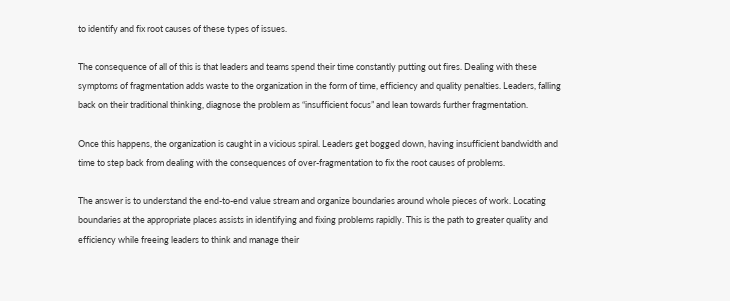to identify and fix root causes of these types of issues.

The consequence of all of this is that leaders and teams spend their time constantly putting out fires. Dealing with these symptoms of fragmentation adds waste to the organization in the form of time, efficiency and quality penalties. Leaders, falling back on their traditional thinking, diagnose the problem as “insufficient focus” and lean towards further fragmentation.

Once this happens, the organization is caught in a vicious spiral. Leaders get bogged down, having insufficient bandwidth and time to step back from dealing with the consequences of over-fragmentation to fix the root causes of problems.

The answer is to understand the end-to-end value stream and organize boundaries around whole pieces of work. Locating boundaries at the appropriate places assists in identifying and fixing problems rapidly. This is the path to greater quality and efficiency while freeing leaders to think and manage their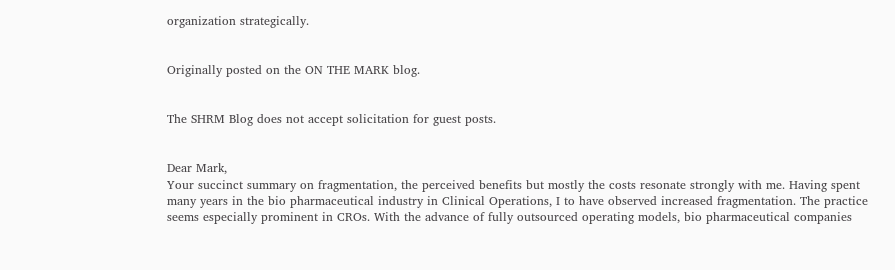organization strategically.


Originally posted on the ON THE MARK blog.


The SHRM Blog does not accept solicitation for guest posts.


Dear Mark,
Your succinct summary on fragmentation, the perceived benefits but mostly the costs resonate strongly with me. Having spent many years in the bio pharmaceutical industry in Clinical Operations, I to have observed increased fragmentation. The practice seems especially prominent in CROs. With the advance of fully outsourced operating models, bio pharmaceutical companies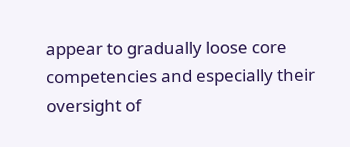appear to gradually loose core competencies and especially their oversight of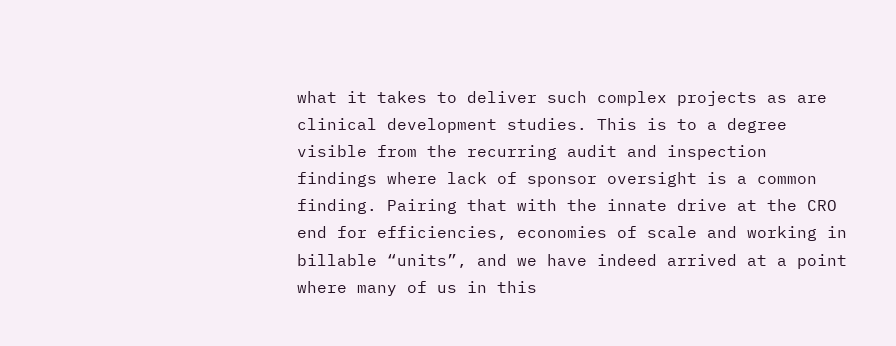what it takes to deliver such complex projects as are clinical development studies. This is to a degree visible from the recurring audit and inspection findings where lack of sponsor oversight is a common finding. Pairing that with the innate drive at the CRO end for efficiencies, economies of scale and working in billable “units”, and we have indeed arrived at a point where many of us in this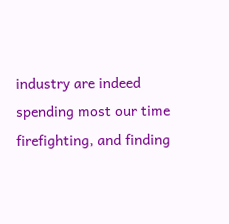industry are indeed spending most our time firefighting, and finding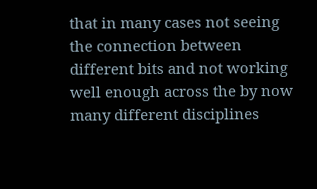that in many cases not seeing the connection between different bits and not working well enough across the by now many different disciplines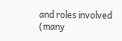and roles involved (many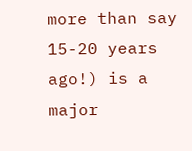more than say 15-20 years ago!) is a major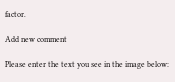factor.

Add new comment

Please enter the text you see in the image below: